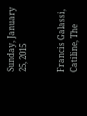Sunday, January 25, 2015


Francis Galassi, Catiline, The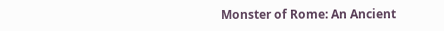Monster of Rome: An Ancient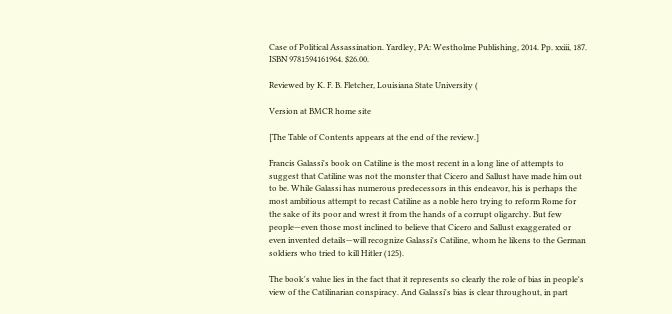Case of Political Assassination. Yardley, PA: Westholme Publishing, 2014. Pp. xxiii, 187. ISBN 9781594161964. $26.00.

Reviewed by K. F. B. Fletcher, Louisiana State University (

Version at BMCR home site

[The Table of Contents appears at the end of the review.]

Francis Galassi's book on Catiline is the most recent in a long line of attempts to suggest that Catiline was not the monster that Cicero and Sallust have made him out to be. While Galassi has numerous predecessors in this endeavor, his is perhaps the most ambitious attempt to recast Catiline as a noble hero trying to reform Rome for the sake of its poor and wrest it from the hands of a corrupt oligarchy. But few people—even those most inclined to believe that Cicero and Sallust exaggerated or even invented details—will recognize Galassi's Catiline, whom he likens to the German soldiers who tried to kill Hitler (125).

The book's value lies in the fact that it represents so clearly the role of bias in people's view of the Catilinarian conspiracy. And Galassi's bias is clear throughout, in part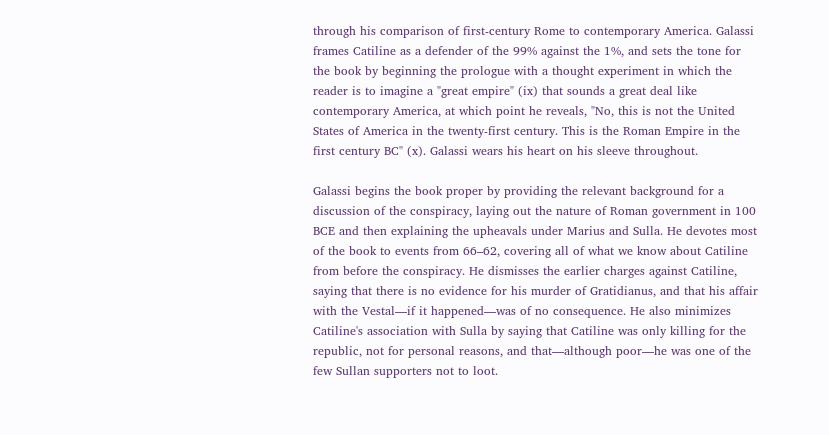through his comparison of first-century Rome to contemporary America. Galassi frames Catiline as a defender of the 99% against the 1%, and sets the tone for the book by beginning the prologue with a thought experiment in which the reader is to imagine a "great empire" (ix) that sounds a great deal like contemporary America, at which point he reveals, "No, this is not the United States of America in the twenty-first century. This is the Roman Empire in the first century BC" (x). Galassi wears his heart on his sleeve throughout.

Galassi begins the book proper by providing the relevant background for a discussion of the conspiracy, laying out the nature of Roman government in 100 BCE and then explaining the upheavals under Marius and Sulla. He devotes most of the book to events from 66–62, covering all of what we know about Catiline from before the conspiracy. He dismisses the earlier charges against Catiline, saying that there is no evidence for his murder of Gratidianus, and that his affair with the Vestal—if it happened—was of no consequence. He also minimizes Catiline's association with Sulla by saying that Catiline was only killing for the republic, not for personal reasons, and that—although poor—he was one of the few Sullan supporters not to loot.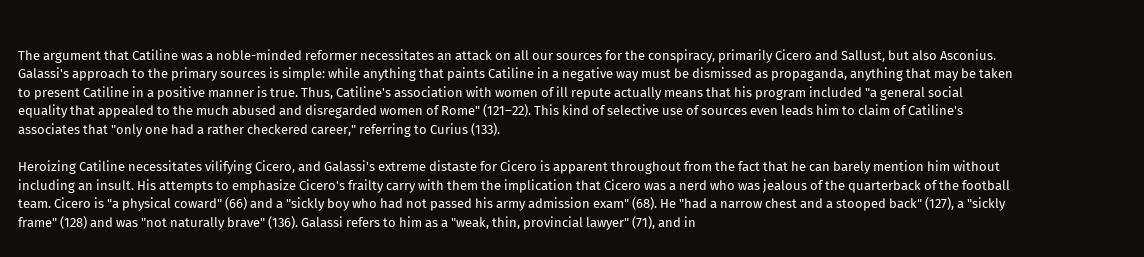The argument that Catiline was a noble-minded reformer necessitates an attack on all our sources for the conspiracy, primarily Cicero and Sallust, but also Asconius. Galassi's approach to the primary sources is simple: while anything that paints Catiline in a negative way must be dismissed as propaganda, anything that may be taken to present Catiline in a positive manner is true. Thus, Catiline's association with women of ill repute actually means that his program included "a general social equality that appealed to the much abused and disregarded women of Rome" (121–22). This kind of selective use of sources even leads him to claim of Catiline's associates that "only one had a rather checkered career," referring to Curius (133).

Heroizing Catiline necessitates vilifying Cicero, and Galassi's extreme distaste for Cicero is apparent throughout from the fact that he can barely mention him without including an insult. His attempts to emphasize Cicero's frailty carry with them the implication that Cicero was a nerd who was jealous of the quarterback of the football team. Cicero is "a physical coward" (66) and a "sickly boy who had not passed his army admission exam" (68). He "had a narrow chest and a stooped back" (127), a "sickly frame" (128) and was "not naturally brave" (136). Galassi refers to him as a "weak, thin, provincial lawyer" (71), and in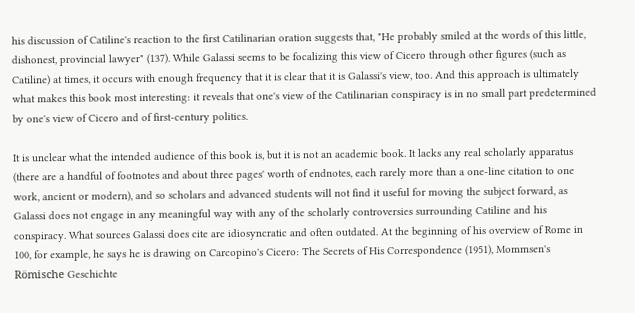his discussion of Catiline's reaction to the first Catilinarian oration suggests that, "He probably smiled at the words of this little, dishonest, provincial lawyer" (137). While Galassi seems to be focalizing this view of Cicero through other figures (such as Catiline) at times, it occurs with enough frequency that it is clear that it is Galassi's view, too. And this approach is ultimately what makes this book most interesting: it reveals that one's view of the Catilinarian conspiracy is in no small part predetermined by one's view of Cicero and of first-century politics.

It is unclear what the intended audience of this book is, but it is not an academic book. It lacks any real scholarly apparatus (there are a handful of footnotes and about three pages' worth of endnotes, each rarely more than a one-line citation to one work, ancient or modern), and so scholars and advanced students will not find it useful for moving the subject forward, as Galassi does not engage in any meaningful way with any of the scholarly controversies surrounding Catiline and his conspiracy. What sources Galassi does cite are idiosyncratic and often outdated. At the beginning of his overview of Rome in 100, for example, he says he is drawing on Carcopino's Cicero: The Secrets of His Correspondence (1951), Mommsen's Römische Geschichte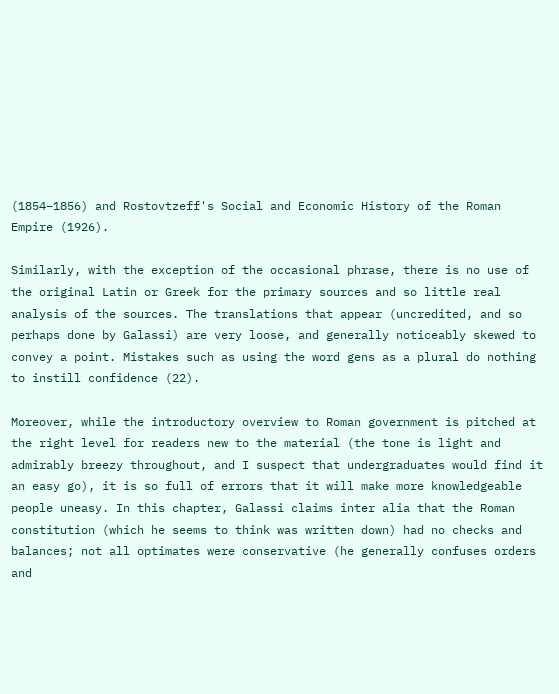(1854–1856) and Rostovtzeff's Social and Economic History of the Roman Empire (1926).

Similarly, with the exception of the occasional phrase, there is no use of the original Latin or Greek for the primary sources and so little real analysis of the sources. The translations that appear (uncredited, and so perhaps done by Galassi) are very loose, and generally noticeably skewed to convey a point. Mistakes such as using the word gens as a plural do nothing to instill confidence (22).

Moreover, while the introductory overview to Roman government is pitched at the right level for readers new to the material (the tone is light and admirably breezy throughout, and I suspect that undergraduates would find it an easy go), it is so full of errors that it will make more knowledgeable people uneasy. In this chapter, Galassi claims inter alia that the Roman constitution (which he seems to think was written down) had no checks and balances; not all optimates were conservative (he generally confuses orders and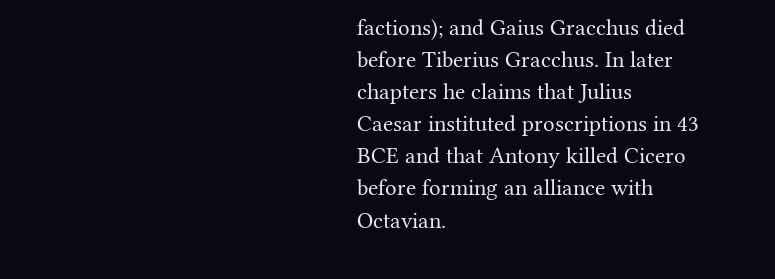factions); and Gaius Gracchus died before Tiberius Gracchus. In later chapters he claims that Julius Caesar instituted proscriptions in 43 BCE and that Antony killed Cicero before forming an alliance with Octavian.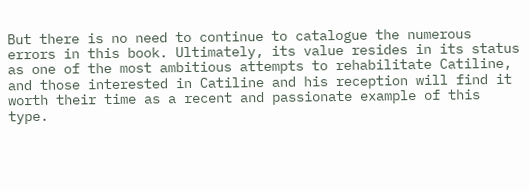But there is no need to continue to catalogue the numerous errors in this book. Ultimately, its value resides in its status as one of the most ambitious attempts to rehabilitate Catiline, and those interested in Catiline and his reception will find it worth their time as a recent and passionate example of this type.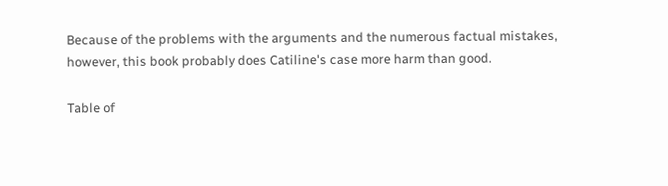Because of the problems with the arguments and the numerous factual mistakes, however, this book probably does Catiline's case more harm than good.

Table of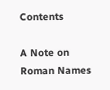Contents

A Note on Roman Names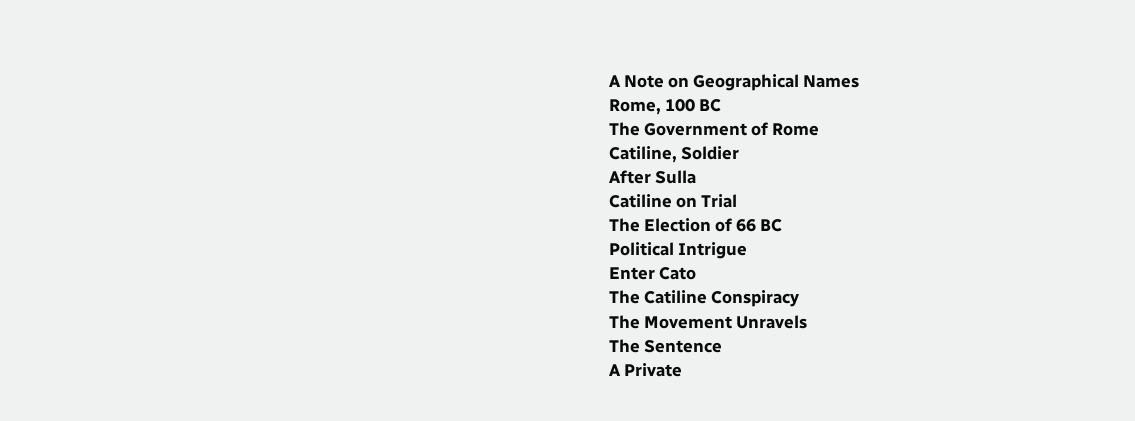A Note on Geographical Names
Rome, 100 BC
The Government of Rome
Catiline, Soldier
After Sulla
Catiline on Trial
The Election of 66 BC
Political Intrigue
Enter Cato
The Catiline Conspiracy
The Movement Unravels
The Sentence
A Private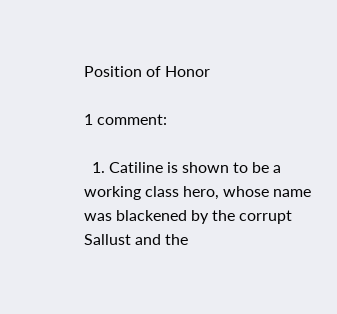Position of Honor

1 comment:

  1. Catiline is shown to be a working class hero, whose name was blackened by the corrupt Sallust and the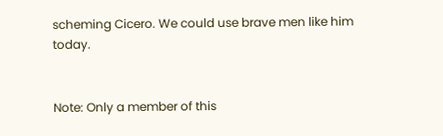scheming Cicero. We could use brave men like him today.


Note: Only a member of this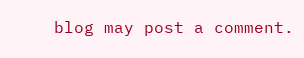blog may post a comment.